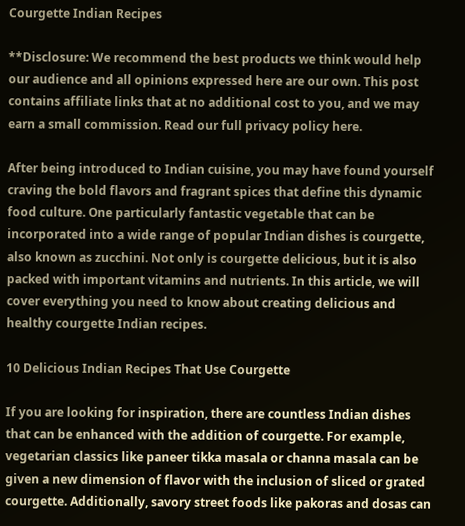Courgette Indian Recipes

**Disclosure: We recommend the best products we think would help our audience and all opinions expressed here are our own. This post contains affiliate links that at no additional cost to you, and we may earn a small commission. Read our full privacy policy here.

After being introduced to Indian cuisine, you may have found yourself craving the bold flavors and fragrant spices that define this dynamic food culture. One particularly fantastic vegetable that can be incorporated into a wide range of popular Indian dishes is courgette, also known as zucchini. Not only is courgette delicious, but it is also packed with important vitamins and nutrients. In this article, we will cover everything you need to know about creating delicious and healthy courgette Indian recipes.

10 Delicious Indian Recipes That Use Courgette

If you are looking for inspiration, there are countless Indian dishes that can be enhanced with the addition of courgette. For example, vegetarian classics like paneer tikka masala or channa masala can be given a new dimension of flavor with the inclusion of sliced or grated courgette. Additionally, savory street foods like pakoras and dosas can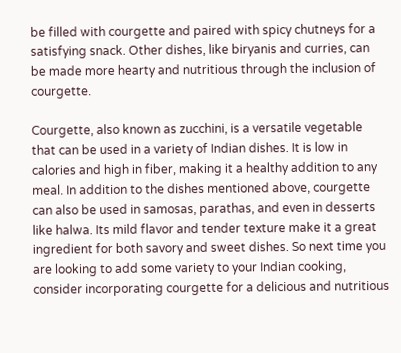be filled with courgette and paired with spicy chutneys for a satisfying snack. Other dishes, like biryanis and curries, can be made more hearty and nutritious through the inclusion of courgette.

Courgette, also known as zucchini, is a versatile vegetable that can be used in a variety of Indian dishes. It is low in calories and high in fiber, making it a healthy addition to any meal. In addition to the dishes mentioned above, courgette can also be used in samosas, parathas, and even in desserts like halwa. Its mild flavor and tender texture make it a great ingredient for both savory and sweet dishes. So next time you are looking to add some variety to your Indian cooking, consider incorporating courgette for a delicious and nutritious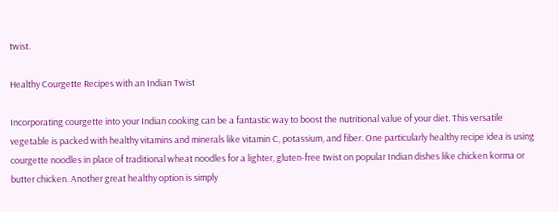twist.

Healthy Courgette Recipes with an Indian Twist

Incorporating courgette into your Indian cooking can be a fantastic way to boost the nutritional value of your diet. This versatile vegetable is packed with healthy vitamins and minerals like vitamin C, potassium, and fiber. One particularly healthy recipe idea is using courgette noodles in place of traditional wheat noodles for a lighter, gluten-free twist on popular Indian dishes like chicken korma or butter chicken. Another great healthy option is simply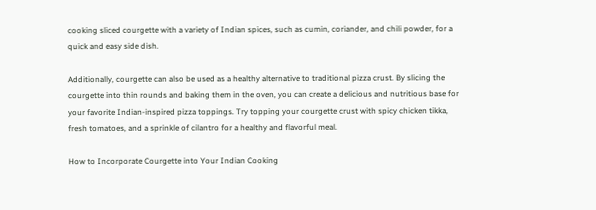cooking sliced courgette with a variety of Indian spices, such as cumin, coriander, and chili powder, for a quick and easy side dish.

Additionally, courgette can also be used as a healthy alternative to traditional pizza crust. By slicing the courgette into thin rounds and baking them in the oven, you can create a delicious and nutritious base for your favorite Indian-inspired pizza toppings. Try topping your courgette crust with spicy chicken tikka, fresh tomatoes, and a sprinkle of cilantro for a healthy and flavorful meal.

How to Incorporate Courgette into Your Indian Cooking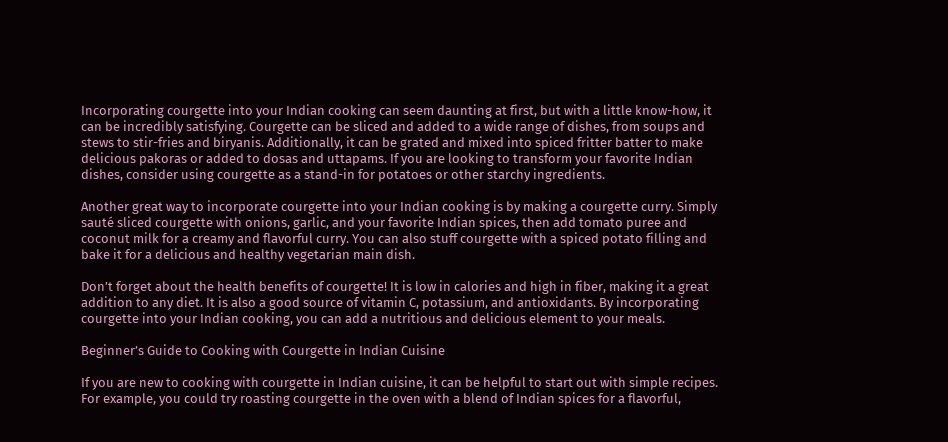Incorporating courgette into your Indian cooking can seem daunting at first, but with a little know-how, it can be incredibly satisfying. Courgette can be sliced and added to a wide range of dishes, from soups and stews to stir-fries and biryanis. Additionally, it can be grated and mixed into spiced fritter batter to make delicious pakoras or added to dosas and uttapams. If you are looking to transform your favorite Indian dishes, consider using courgette as a stand-in for potatoes or other starchy ingredients.

Another great way to incorporate courgette into your Indian cooking is by making a courgette curry. Simply sauté sliced courgette with onions, garlic, and your favorite Indian spices, then add tomato puree and coconut milk for a creamy and flavorful curry. You can also stuff courgette with a spiced potato filling and bake it for a delicious and healthy vegetarian main dish.

Don’t forget about the health benefits of courgette! It is low in calories and high in fiber, making it a great addition to any diet. It is also a good source of vitamin C, potassium, and antioxidants. By incorporating courgette into your Indian cooking, you can add a nutritious and delicious element to your meals.

Beginner’s Guide to Cooking with Courgette in Indian Cuisine

If you are new to cooking with courgette in Indian cuisine, it can be helpful to start out with simple recipes. For example, you could try roasting courgette in the oven with a blend of Indian spices for a flavorful,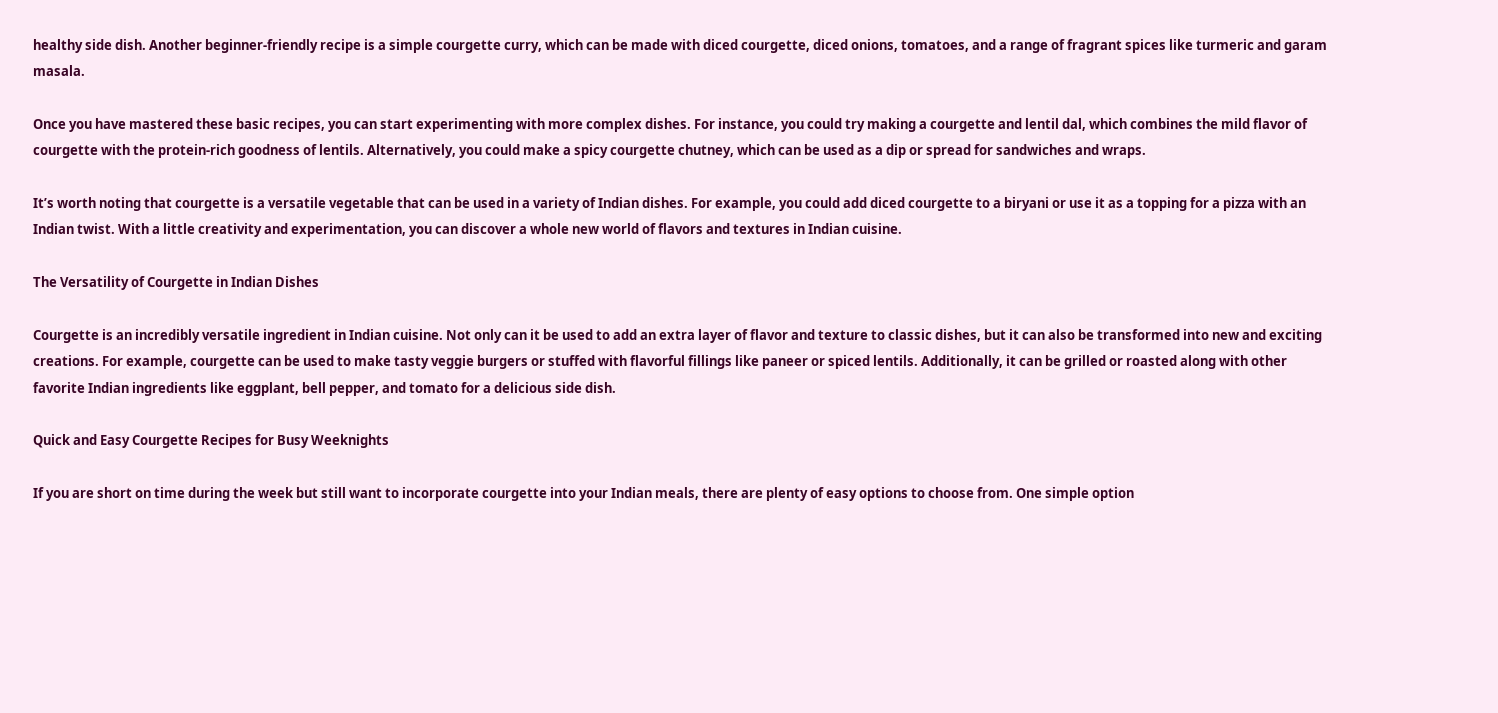healthy side dish. Another beginner-friendly recipe is a simple courgette curry, which can be made with diced courgette, diced onions, tomatoes, and a range of fragrant spices like turmeric and garam masala.

Once you have mastered these basic recipes, you can start experimenting with more complex dishes. For instance, you could try making a courgette and lentil dal, which combines the mild flavor of courgette with the protein-rich goodness of lentils. Alternatively, you could make a spicy courgette chutney, which can be used as a dip or spread for sandwiches and wraps.

It’s worth noting that courgette is a versatile vegetable that can be used in a variety of Indian dishes. For example, you could add diced courgette to a biryani or use it as a topping for a pizza with an Indian twist. With a little creativity and experimentation, you can discover a whole new world of flavors and textures in Indian cuisine.

The Versatility of Courgette in Indian Dishes

Courgette is an incredibly versatile ingredient in Indian cuisine. Not only can it be used to add an extra layer of flavor and texture to classic dishes, but it can also be transformed into new and exciting creations. For example, courgette can be used to make tasty veggie burgers or stuffed with flavorful fillings like paneer or spiced lentils. Additionally, it can be grilled or roasted along with other favorite Indian ingredients like eggplant, bell pepper, and tomato for a delicious side dish.

Quick and Easy Courgette Recipes for Busy Weeknights

If you are short on time during the week but still want to incorporate courgette into your Indian meals, there are plenty of easy options to choose from. One simple option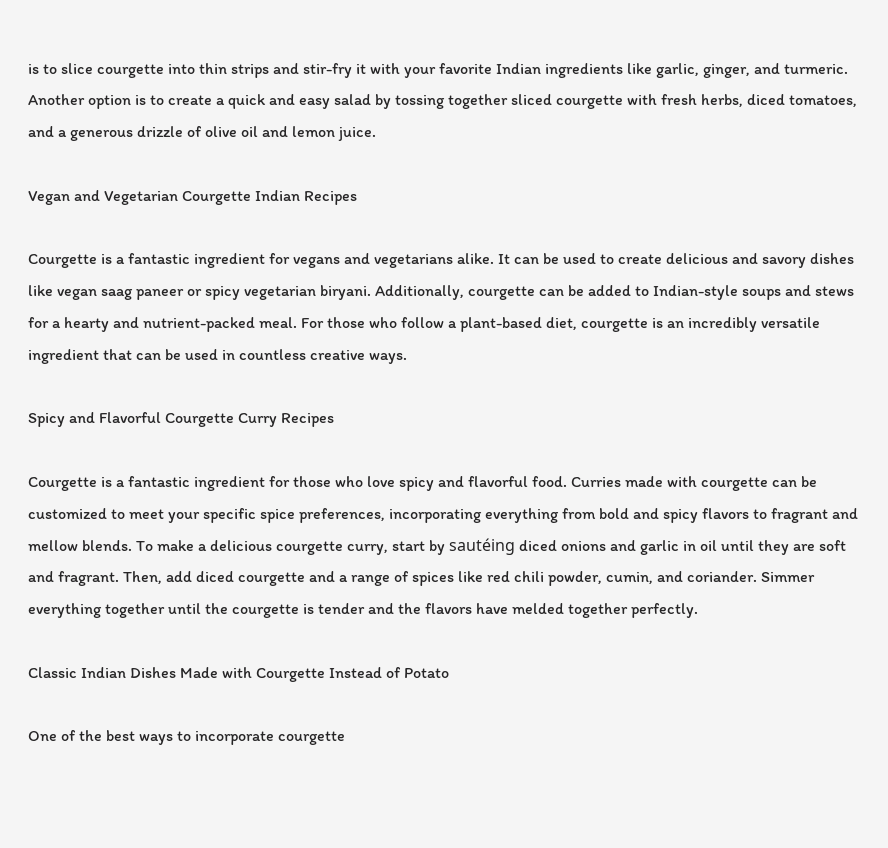is to slice courgette into thin strips and stir-fry it with your favorite Indian ingredients like garlic, ginger, and turmeric. Another option is to create a quick and easy salad by tossing together sliced courgette with fresh herbs, diced tomatoes, and a generous drizzle of olive oil and lemon juice.

Vegan and Vegetarian Courgette Indian Recipes

Courgette is a fantastic ingredient for vegans and vegetarians alike. It can be used to create delicious and savory dishes like vegan saag paneer or spicy vegetarian biryani. Additionally, courgette can be added to Indian-style soups and stews for a hearty and nutrient-packed meal. For those who follow a plant-based diet, courgette is an incredibly versatile ingredient that can be used in countless creative ways.

Spicy and Flavorful Courgette Curry Recipes

Courgette is a fantastic ingredient for those who love spicy and flavorful food. Curries made with courgette can be customized to meet your specific spice preferences, incorporating everything from bold and spicy flavors to fragrant and mellow blends. To make a delicious courgette curry, start by sautéing diced onions and garlic in oil until they are soft and fragrant. Then, add diced courgette and a range of spices like red chili powder, cumin, and coriander. Simmer everything together until the courgette is tender and the flavors have melded together perfectly.

Classic Indian Dishes Made with Courgette Instead of Potato

One of the best ways to incorporate courgette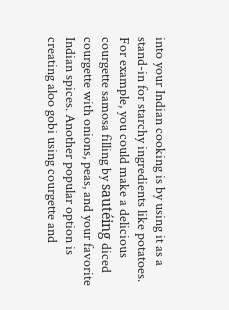into your Indian cooking is by using it as a stand-in for starchy ingredients like potatoes. For example, you could make a delicious courgette samosa filling by sautéing diced courgette with onions, peas, and your favorite Indian spices. Another popular option is creating aloo gobi using courgette and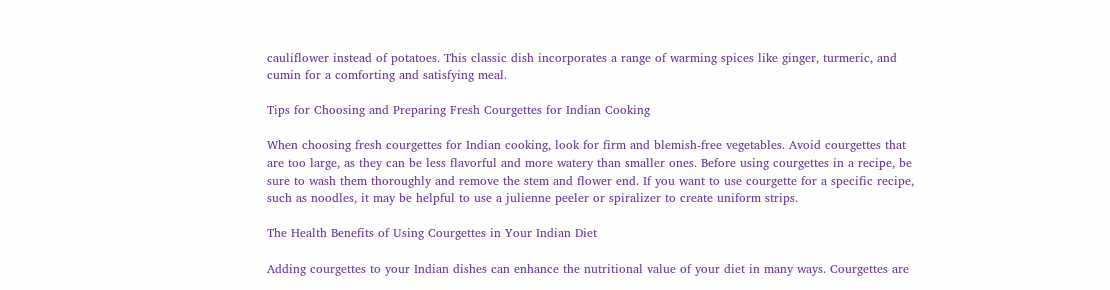cauliflower instead of potatoes. This classic dish incorporates a range of warming spices like ginger, turmeric, and cumin for a comforting and satisfying meal.

Tips for Choosing and Preparing Fresh Courgettes for Indian Cooking

When choosing fresh courgettes for Indian cooking, look for firm and blemish-free vegetables. Avoid courgettes that are too large, as they can be less flavorful and more watery than smaller ones. Before using courgettes in a recipe, be sure to wash them thoroughly and remove the stem and flower end. If you want to use courgette for a specific recipe, such as noodles, it may be helpful to use a julienne peeler or spiralizer to create uniform strips.

The Health Benefits of Using Courgettes in Your Indian Diet

Adding courgettes to your Indian dishes can enhance the nutritional value of your diet in many ways. Courgettes are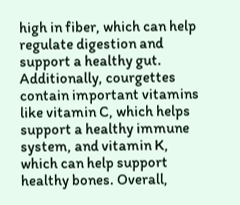high in fiber, which can help regulate digestion and support a healthy gut. Additionally, courgettes contain important vitamins like vitamin C, which helps support a healthy immune system, and vitamin K, which can help support healthy bones. Overall,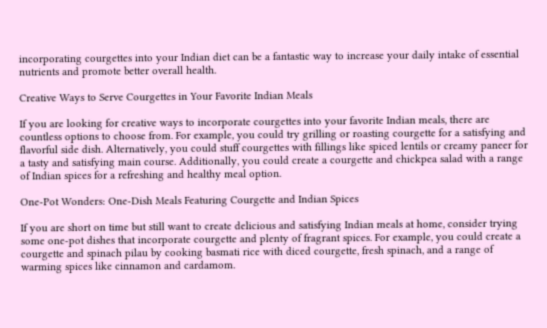incorporating courgettes into your Indian diet can be a fantastic way to increase your daily intake of essential nutrients and promote better overall health.

Creative Ways to Serve Courgettes in Your Favorite Indian Meals

If you are looking for creative ways to incorporate courgettes into your favorite Indian meals, there are countless options to choose from. For example, you could try grilling or roasting courgette for a satisfying and flavorful side dish. Alternatively, you could stuff courgettes with fillings like spiced lentils or creamy paneer for a tasty and satisfying main course. Additionally, you could create a courgette and chickpea salad with a range of Indian spices for a refreshing and healthy meal option.

One-Pot Wonders: One-Dish Meals Featuring Courgette and Indian Spices

If you are short on time but still want to create delicious and satisfying Indian meals at home, consider trying some one-pot dishes that incorporate courgette and plenty of fragrant spices. For example, you could create a courgette and spinach pilau by cooking basmati rice with diced courgette, fresh spinach, and a range of warming spices like cinnamon and cardamom.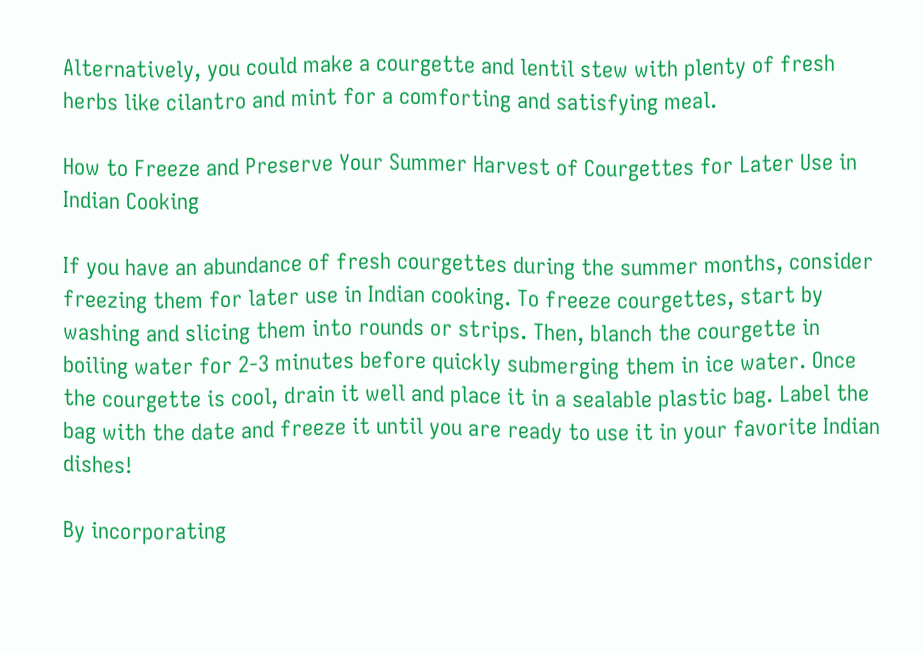Alternatively, you could make a courgette and lentil stew with plenty of fresh herbs like cilantro and mint for a comforting and satisfying meal.

How to Freeze and Preserve Your Summer Harvest of Courgettes for Later Use in Indian Cooking

If you have an abundance of fresh courgettes during the summer months, consider freezing them for later use in Indian cooking. To freeze courgettes, start by washing and slicing them into rounds or strips. Then, blanch the courgette in boiling water for 2-3 minutes before quickly submerging them in ice water. Once the courgette is cool, drain it well and place it in a sealable plastic bag. Label the bag with the date and freeze it until you are ready to use it in your favorite Indian dishes!

By incorporating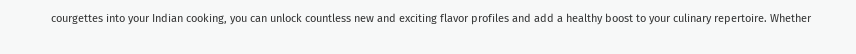courgettes into your Indian cooking, you can unlock countless new and exciting flavor profiles and add a healthy boost to your culinary repertoire. Whether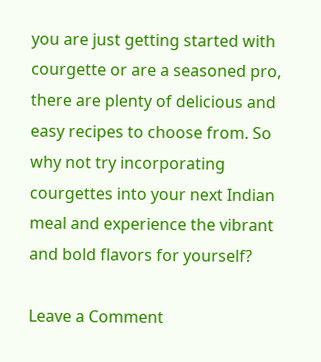you are just getting started with courgette or are a seasoned pro, there are plenty of delicious and easy recipes to choose from. So why not try incorporating courgettes into your next Indian meal and experience the vibrant and bold flavors for yourself?

Leave a Comment